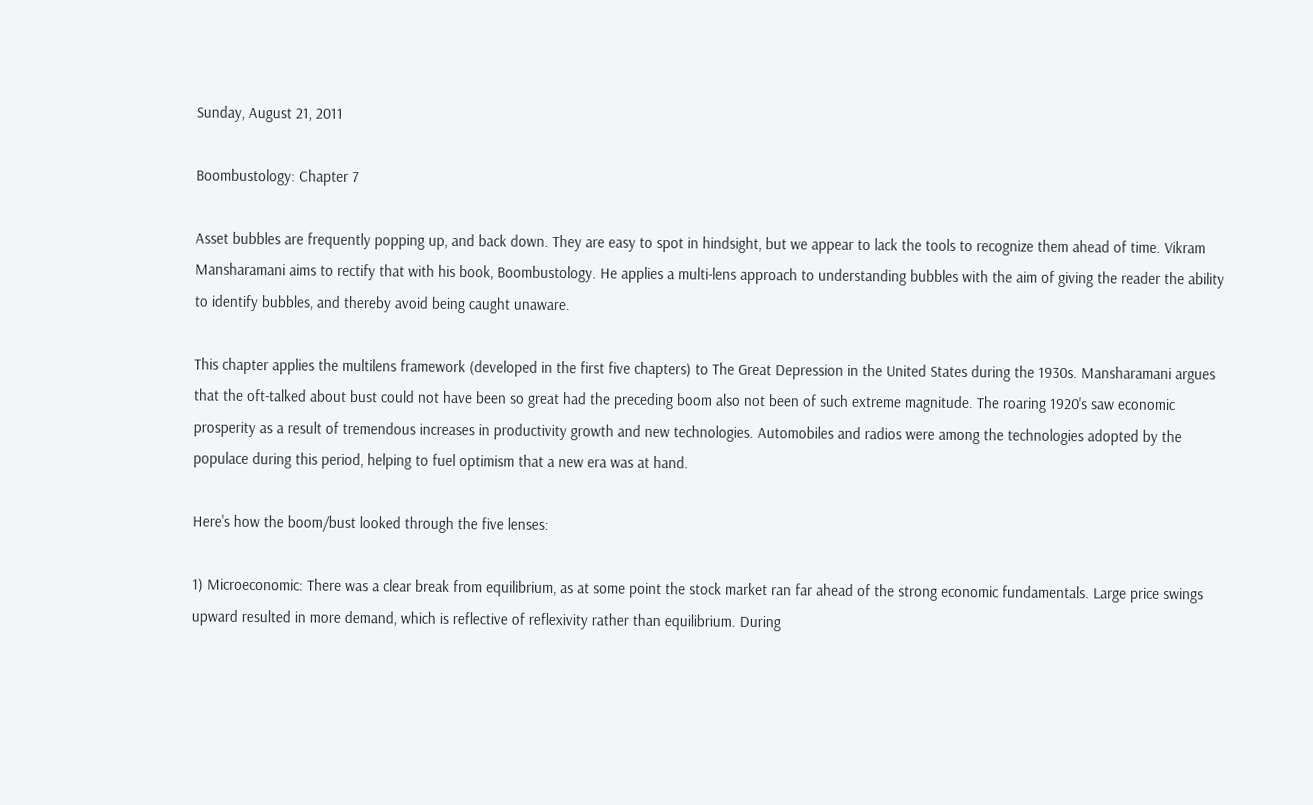Sunday, August 21, 2011

Boombustology: Chapter 7

Asset bubbles are frequently popping up, and back down. They are easy to spot in hindsight, but we appear to lack the tools to recognize them ahead of time. Vikram Mansharamani aims to rectify that with his book, Boombustology. He applies a multi-lens approach to understanding bubbles with the aim of giving the reader the ability to identify bubbles, and thereby avoid being caught unaware.

This chapter applies the multilens framework (developed in the first five chapters) to The Great Depression in the United States during the 1930s. Mansharamani argues that the oft-talked about bust could not have been so great had the preceding boom also not been of such extreme magnitude. The roaring 1920's saw economic prosperity as a result of tremendous increases in productivity growth and new technologies. Automobiles and radios were among the technologies adopted by the populace during this period, helping to fuel optimism that a new era was at hand.

Here's how the boom/bust looked through the five lenses:

1) Microeconomic: There was a clear break from equilibrium, as at some point the stock market ran far ahead of the strong economic fundamentals. Large price swings upward resulted in more demand, which is reflective of reflexivity rather than equilibrium. During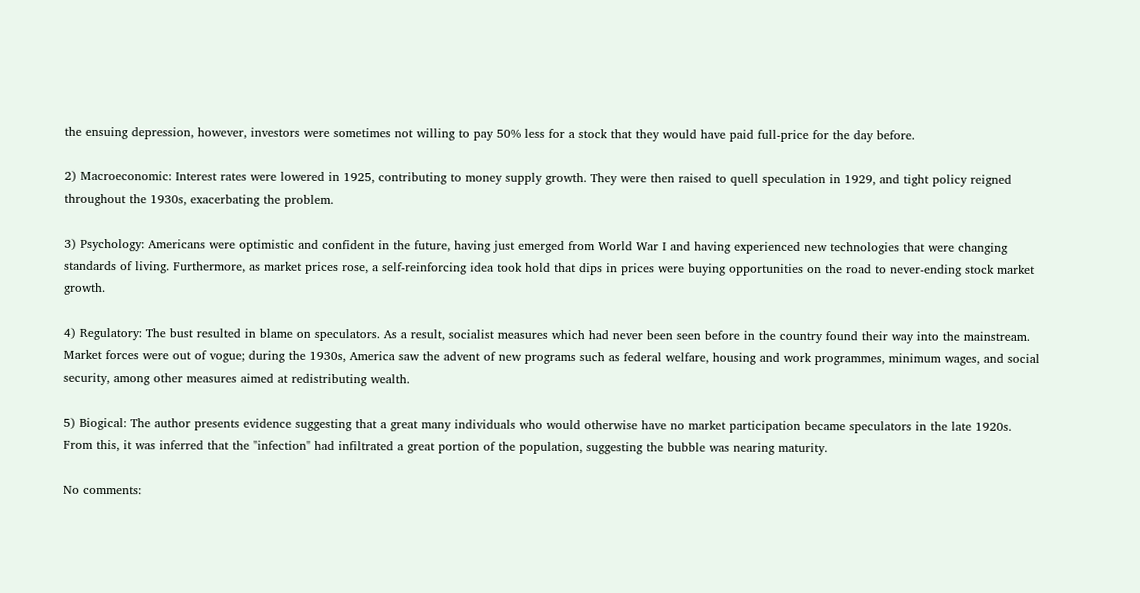the ensuing depression, however, investors were sometimes not willing to pay 50% less for a stock that they would have paid full-price for the day before.

2) Macroeconomic: Interest rates were lowered in 1925, contributing to money supply growth. They were then raised to quell speculation in 1929, and tight policy reigned throughout the 1930s, exacerbating the problem.

3) Psychology: Americans were optimistic and confident in the future, having just emerged from World War I and having experienced new technologies that were changing standards of living. Furthermore, as market prices rose, a self-reinforcing idea took hold that dips in prices were buying opportunities on the road to never-ending stock market growth.

4) Regulatory: The bust resulted in blame on speculators. As a result, socialist measures which had never been seen before in the country found their way into the mainstream. Market forces were out of vogue; during the 1930s, America saw the advent of new programs such as federal welfare, housing and work programmes, minimum wages, and social security, among other measures aimed at redistributing wealth.

5) Biogical: The author presents evidence suggesting that a great many individuals who would otherwise have no market participation became speculators in the late 1920s. From this, it was inferred that the "infection" had infiltrated a great portion of the population, suggesting the bubble was nearing maturity.

No comments: